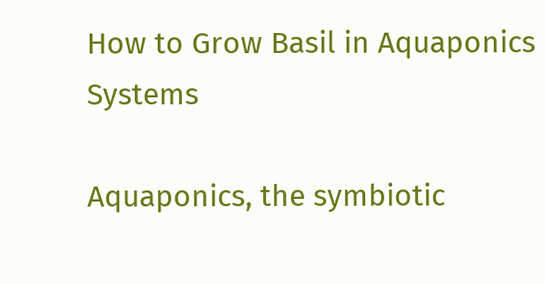How to Grow Basil in Aquaponics Systems

Aquaponics, the symbiotic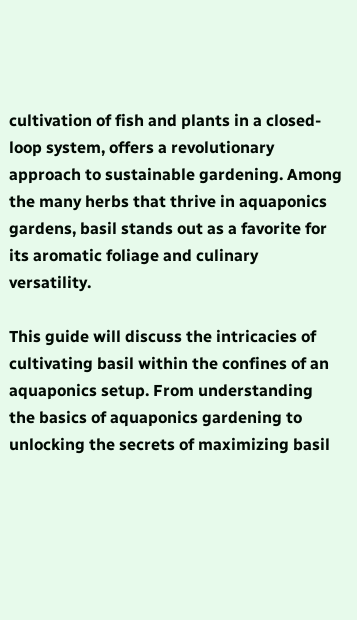cultivation of fish and plants in a closed-loop system, offers a revolutionary approach to sustainable gardening. Among the many herbs that thrive in aquaponics gardens, basil stands out as a favorite for its aromatic foliage and culinary versatility.

This guide will discuss the intricacies of cultivating basil within the confines of an aquaponics setup. From understanding the basics of aquaponics gardening to unlocking the secrets of maximizing basil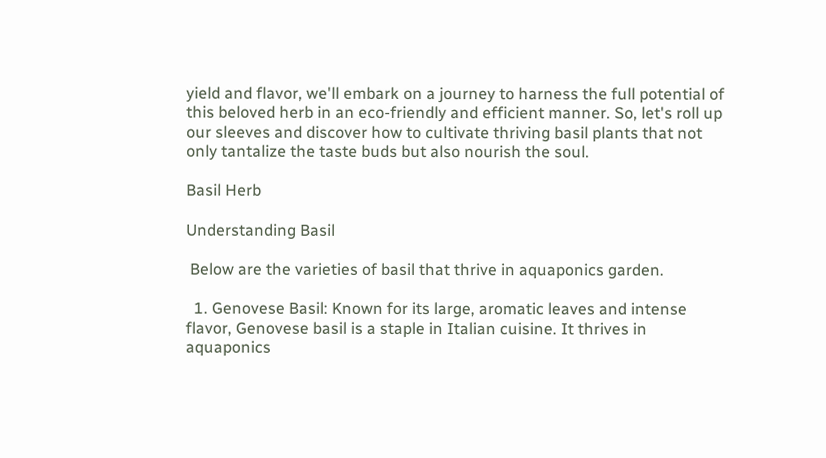yield and flavor, we'll embark on a journey to harness the full potential of this beloved herb in an eco-friendly and efficient manner. So, let's roll up our sleeves and discover how to cultivate thriving basil plants that not only tantalize the taste buds but also nourish the soul.

Basil Herb

Understanding Basil

 Below are the varieties of basil that thrive in aquaponics garden.

  1. Genovese Basil: Known for its large, aromatic leaves and intense flavor, Genovese basil is a staple in Italian cuisine. It thrives in aquaponics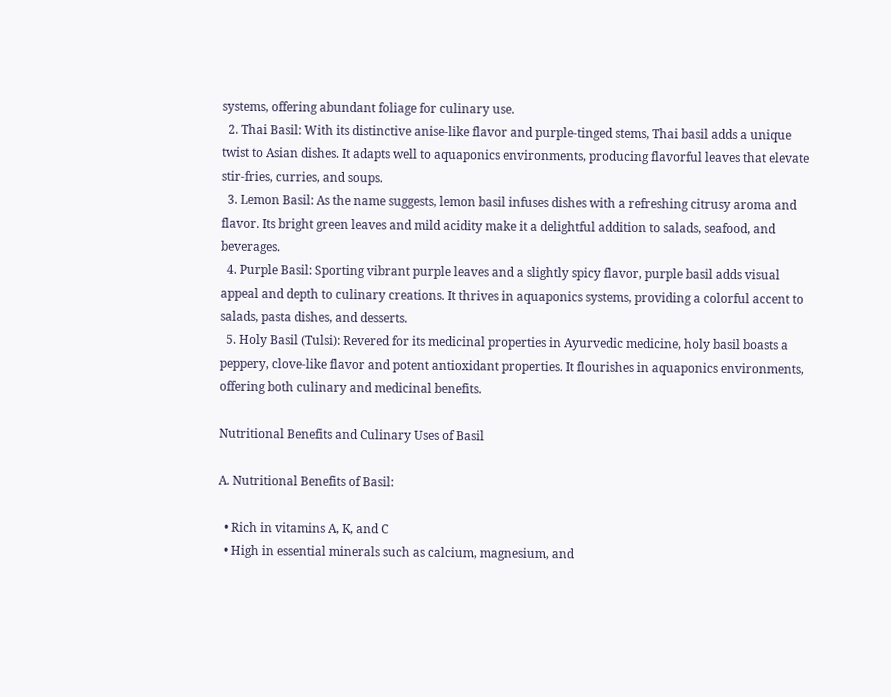systems, offering abundant foliage for culinary use.
  2. Thai Basil: With its distinctive anise-like flavor and purple-tinged stems, Thai basil adds a unique twist to Asian dishes. It adapts well to aquaponics environments, producing flavorful leaves that elevate stir-fries, curries, and soups.
  3. Lemon Basil: As the name suggests, lemon basil infuses dishes with a refreshing citrusy aroma and flavor. Its bright green leaves and mild acidity make it a delightful addition to salads, seafood, and beverages.
  4. Purple Basil: Sporting vibrant purple leaves and a slightly spicy flavor, purple basil adds visual appeal and depth to culinary creations. It thrives in aquaponics systems, providing a colorful accent to salads, pasta dishes, and desserts.
  5. Holy Basil (Tulsi): Revered for its medicinal properties in Ayurvedic medicine, holy basil boasts a peppery, clove-like flavor and potent antioxidant properties. It flourishes in aquaponics environments, offering both culinary and medicinal benefits.

Nutritional Benefits and Culinary Uses of Basil

A. Nutritional Benefits of Basil:

  • Rich in vitamins A, K, and C
  • High in essential minerals such as calcium, magnesium, and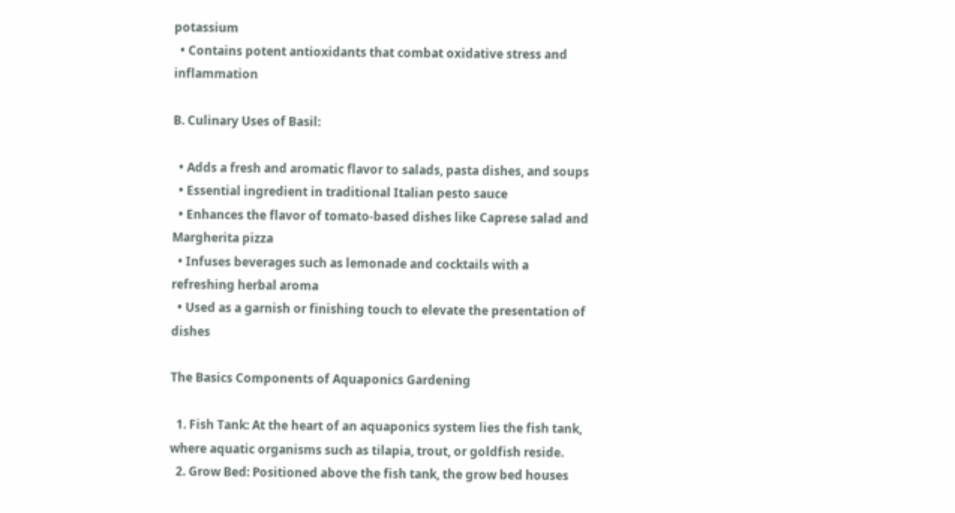potassium
  • Contains potent antioxidants that combat oxidative stress and inflammation

B. Culinary Uses of Basil:

  • Adds a fresh and aromatic flavor to salads, pasta dishes, and soups
  • Essential ingredient in traditional Italian pesto sauce
  • Enhances the flavor of tomato-based dishes like Caprese salad and Margherita pizza
  • Infuses beverages such as lemonade and cocktails with a refreshing herbal aroma
  • Used as a garnish or finishing touch to elevate the presentation of dishes

The Basics Components of Aquaponics Gardening

  1. Fish Tank: At the heart of an aquaponics system lies the fish tank, where aquatic organisms such as tilapia, trout, or goldfish reside.
  2. Grow Bed: Positioned above the fish tank, the grow bed houses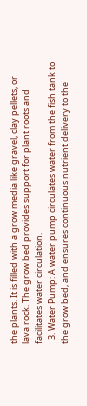the plants. It is filled with a grow media like gravel, clay pellets, or lava rock. The grow bed provides support for plant roots and facilitates water circulation.
  3. Water Pump: A water pump circulates water from the fish tank to the grow bed, and ensures continuous nutrient delivery to the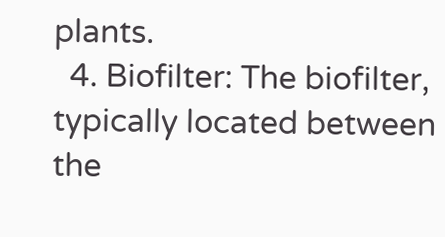plants.
  4. Biofilter: The biofilter, typically located between the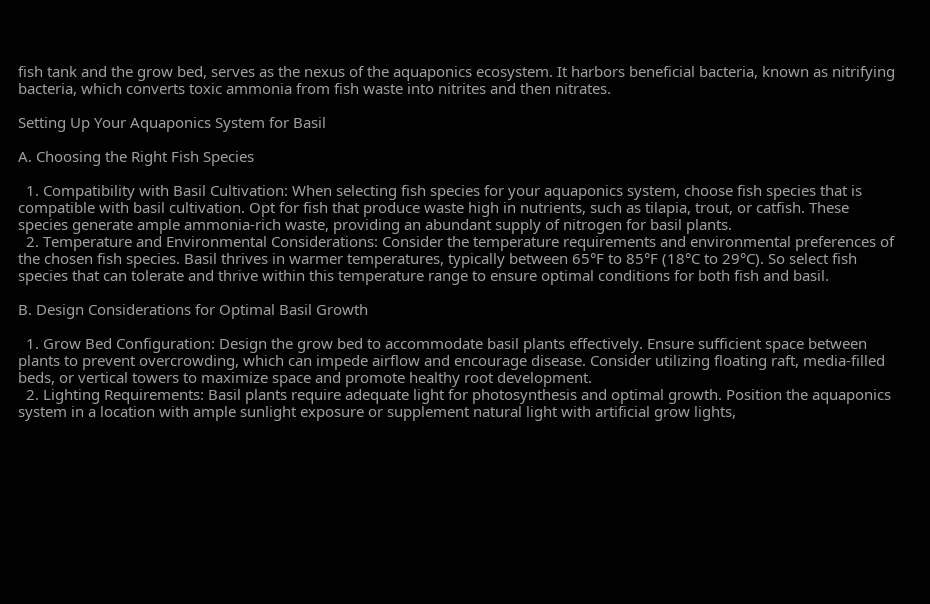fish tank and the grow bed, serves as the nexus of the aquaponics ecosystem. It harbors beneficial bacteria, known as nitrifying bacteria, which converts toxic ammonia from fish waste into nitrites and then nitrates.

Setting Up Your Aquaponics System for Basil

A. Choosing the Right Fish Species

  1. Compatibility with Basil Cultivation: When selecting fish species for your aquaponics system, choose fish species that is compatible with basil cultivation. Opt for fish that produce waste high in nutrients, such as tilapia, trout, or catfish. These species generate ample ammonia-rich waste, providing an abundant supply of nitrogen for basil plants.
  2. Temperature and Environmental Considerations: Consider the temperature requirements and environmental preferences of the chosen fish species. Basil thrives in warmer temperatures, typically between 65°F to 85°F (18°C to 29°C). So select fish species that can tolerate and thrive within this temperature range to ensure optimal conditions for both fish and basil.

B. Design Considerations for Optimal Basil Growth

  1. Grow Bed Configuration: Design the grow bed to accommodate basil plants effectively. Ensure sufficient space between plants to prevent overcrowding, which can impede airflow and encourage disease. Consider utilizing floating raft, media-filled beds, or vertical towers to maximize space and promote healthy root development.
  2. Lighting Requirements: Basil plants require adequate light for photosynthesis and optimal growth. Position the aquaponics system in a location with ample sunlight exposure or supplement natural light with artificial grow lights,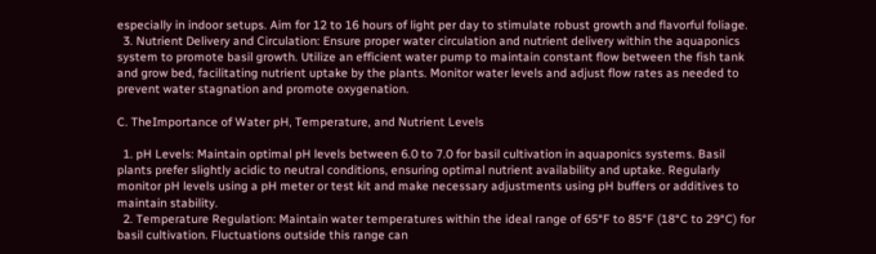especially in indoor setups. Aim for 12 to 16 hours of light per day to stimulate robust growth and flavorful foliage.
  3. Nutrient Delivery and Circulation: Ensure proper water circulation and nutrient delivery within the aquaponics system to promote basil growth. Utilize an efficient water pump to maintain constant flow between the fish tank and grow bed, facilitating nutrient uptake by the plants. Monitor water levels and adjust flow rates as needed to prevent water stagnation and promote oxygenation.

C. TheImportance of Water pH, Temperature, and Nutrient Levels

  1. pH Levels: Maintain optimal pH levels between 6.0 to 7.0 for basil cultivation in aquaponics systems. Basil plants prefer slightly acidic to neutral conditions, ensuring optimal nutrient availability and uptake. Regularly monitor pH levels using a pH meter or test kit and make necessary adjustments using pH buffers or additives to maintain stability.
  2. Temperature Regulation: Maintain water temperatures within the ideal range of 65°F to 85°F (18°C to 29°C) for basil cultivation. Fluctuations outside this range can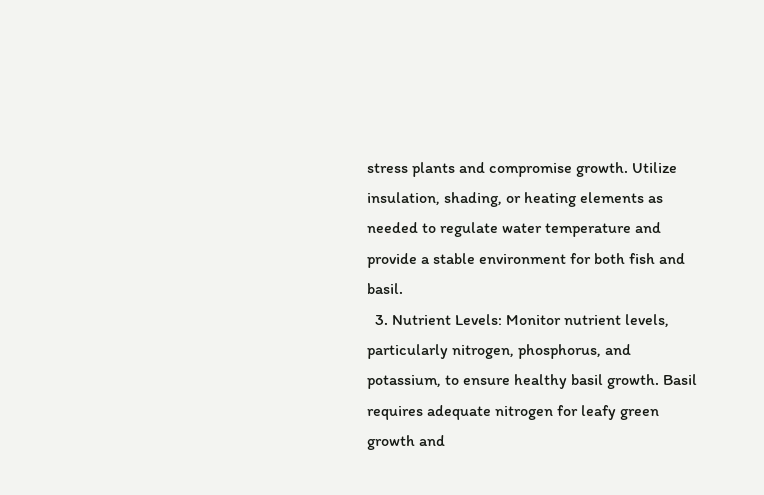stress plants and compromise growth. Utilize insulation, shading, or heating elements as needed to regulate water temperature and provide a stable environment for both fish and basil.
  3. Nutrient Levels: Monitor nutrient levels, particularly nitrogen, phosphorus, and potassium, to ensure healthy basil growth. Basil requires adequate nitrogen for leafy green growth and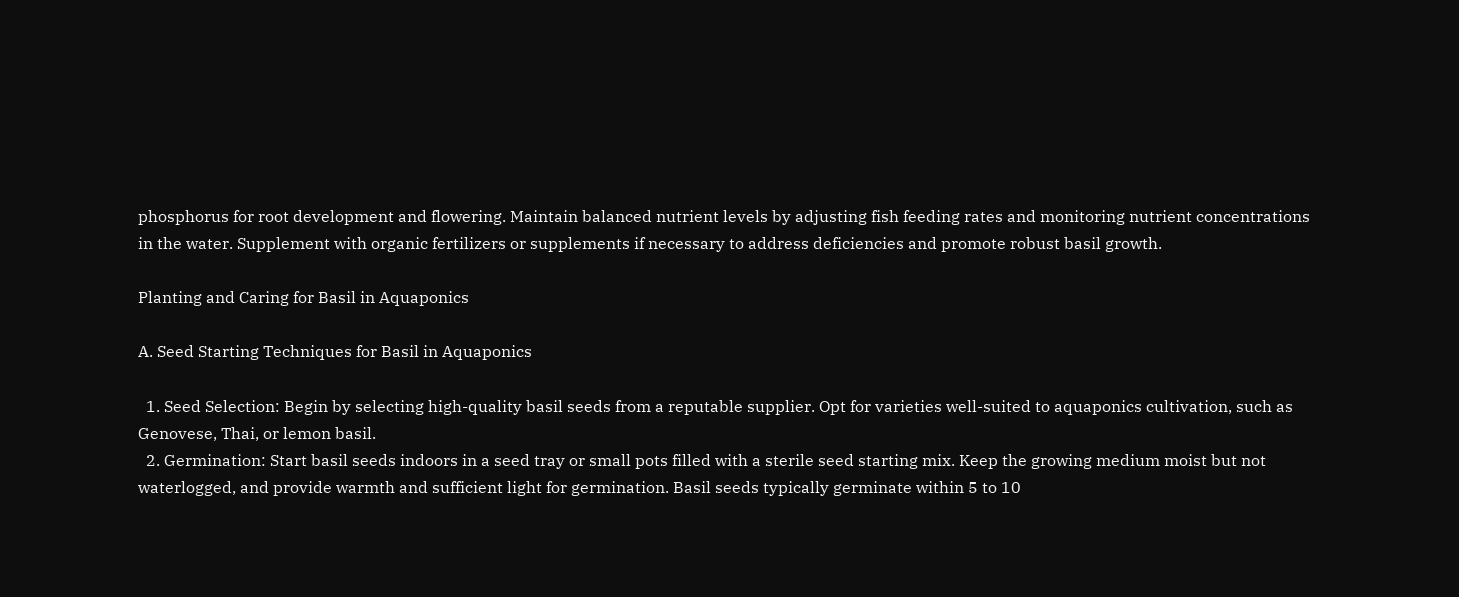phosphorus for root development and flowering. Maintain balanced nutrient levels by adjusting fish feeding rates and monitoring nutrient concentrations in the water. Supplement with organic fertilizers or supplements if necessary to address deficiencies and promote robust basil growth.

Planting and Caring for Basil in Aquaponics

A. Seed Starting Techniques for Basil in Aquaponics

  1. Seed Selection: Begin by selecting high-quality basil seeds from a reputable supplier. Opt for varieties well-suited to aquaponics cultivation, such as Genovese, Thai, or lemon basil.
  2. Germination: Start basil seeds indoors in a seed tray or small pots filled with a sterile seed starting mix. Keep the growing medium moist but not waterlogged, and provide warmth and sufficient light for germination. Basil seeds typically germinate within 5 to 10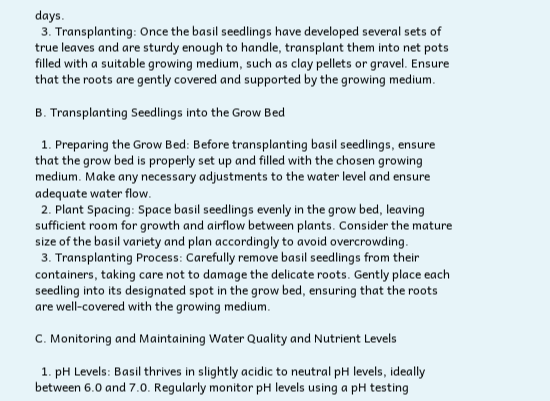days.
  3. Transplanting: Once the basil seedlings have developed several sets of true leaves and are sturdy enough to handle, transplant them into net pots filled with a suitable growing medium, such as clay pellets or gravel. Ensure that the roots are gently covered and supported by the growing medium.

B. Transplanting Seedlings into the Grow Bed

  1. Preparing the Grow Bed: Before transplanting basil seedlings, ensure that the grow bed is properly set up and filled with the chosen growing medium. Make any necessary adjustments to the water level and ensure adequate water flow.
  2. Plant Spacing: Space basil seedlings evenly in the grow bed, leaving sufficient room for growth and airflow between plants. Consider the mature size of the basil variety and plan accordingly to avoid overcrowding.
  3. Transplanting Process: Carefully remove basil seedlings from their containers, taking care not to damage the delicate roots. Gently place each seedling into its designated spot in the grow bed, ensuring that the roots are well-covered with the growing medium.

C. Monitoring and Maintaining Water Quality and Nutrient Levels

  1. pH Levels: Basil thrives in slightly acidic to neutral pH levels, ideally between 6.0 and 7.0. Regularly monitor pH levels using a pH testing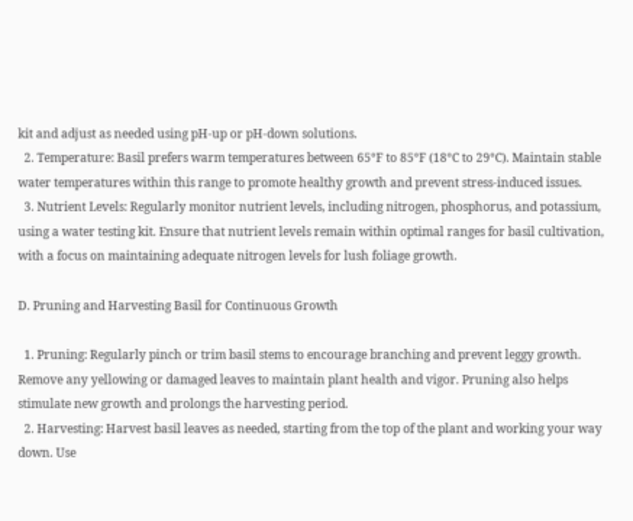kit and adjust as needed using pH-up or pH-down solutions.
  2. Temperature: Basil prefers warm temperatures between 65°F to 85°F (18°C to 29°C). Maintain stable water temperatures within this range to promote healthy growth and prevent stress-induced issues.
  3. Nutrient Levels: Regularly monitor nutrient levels, including nitrogen, phosphorus, and potassium, using a water testing kit. Ensure that nutrient levels remain within optimal ranges for basil cultivation, with a focus on maintaining adequate nitrogen levels for lush foliage growth.

D. Pruning and Harvesting Basil for Continuous Growth

  1. Pruning: Regularly pinch or trim basil stems to encourage branching and prevent leggy growth. Remove any yellowing or damaged leaves to maintain plant health and vigor. Pruning also helps stimulate new growth and prolongs the harvesting period.
  2. Harvesting: Harvest basil leaves as needed, starting from the top of the plant and working your way down. Use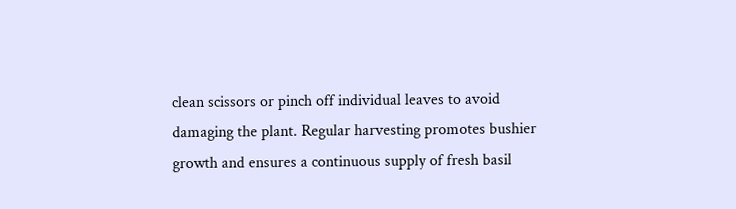clean scissors or pinch off individual leaves to avoid damaging the plant. Regular harvesting promotes bushier growth and ensures a continuous supply of fresh basil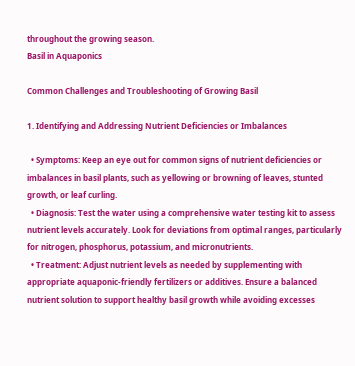throughout the growing season.
Basil in Aquaponics

Common Challenges and Troubleshooting of Growing Basil

1. Identifying and Addressing Nutrient Deficiencies or Imbalances

  • Symptoms: Keep an eye out for common signs of nutrient deficiencies or imbalances in basil plants, such as yellowing or browning of leaves, stunted growth, or leaf curling.
  • Diagnosis: Test the water using a comprehensive water testing kit to assess nutrient levels accurately. Look for deviations from optimal ranges, particularly for nitrogen, phosphorus, potassium, and micronutrients.
  • Treatment: Adjust nutrient levels as needed by supplementing with appropriate aquaponic-friendly fertilizers or additives. Ensure a balanced nutrient solution to support healthy basil growth while avoiding excesses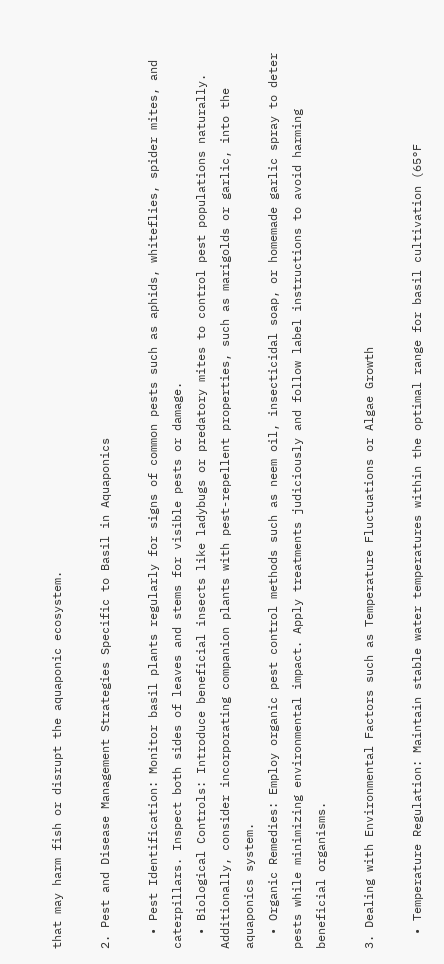that may harm fish or disrupt the aquaponic ecosystem.

2. Pest and Disease Management Strategies Specific to Basil in Aquaponics

  • Pest Identification: Monitor basil plants regularly for signs of common pests such as aphids, whiteflies, spider mites, and caterpillars. Inspect both sides of leaves and stems for visible pests or damage.
  • Biological Controls: Introduce beneficial insects like ladybugs or predatory mites to control pest populations naturally. Additionally, consider incorporating companion plants with pest-repellent properties, such as marigolds or garlic, into the aquaponics system.
  • Organic Remedies: Employ organic pest control methods such as neem oil, insecticidal soap, or homemade garlic spray to deter pests while minimizing environmental impact. Apply treatments judiciously and follow label instructions to avoid harming beneficial organisms.

3. Dealing with Environmental Factors such as Temperature Fluctuations or Algae Growth

  • Temperature Regulation: Maintain stable water temperatures within the optimal range for basil cultivation (65°F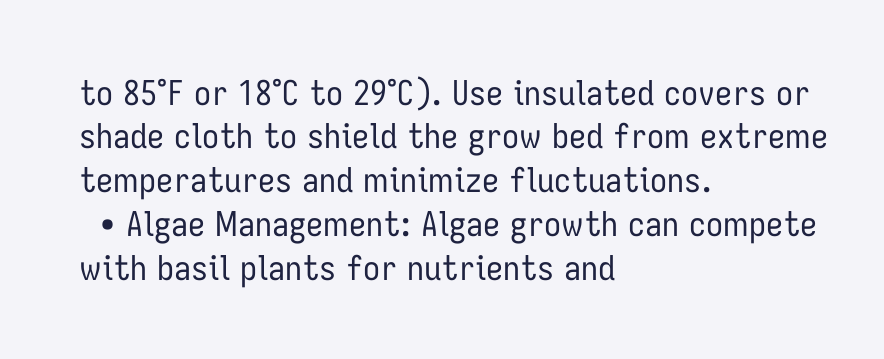to 85°F or 18°C to 29°C). Use insulated covers or shade cloth to shield the grow bed from extreme temperatures and minimize fluctuations.
  • Algae Management: Algae growth can compete with basil plants for nutrients and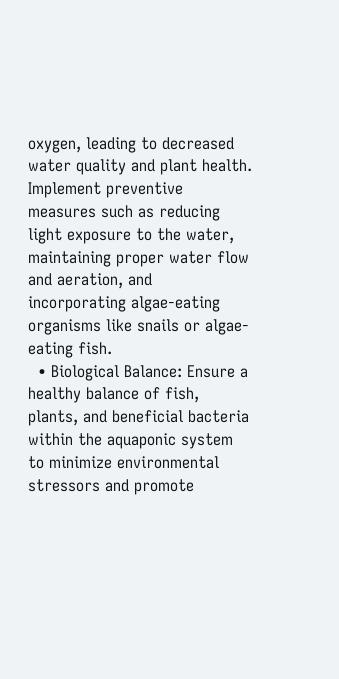oxygen, leading to decreased water quality and plant health. Implement preventive measures such as reducing light exposure to the water, maintaining proper water flow and aeration, and incorporating algae-eating organisms like snails or algae-eating fish.
  • Biological Balance: Ensure a healthy balance of fish, plants, and beneficial bacteria within the aquaponic system to minimize environmental stressors and promote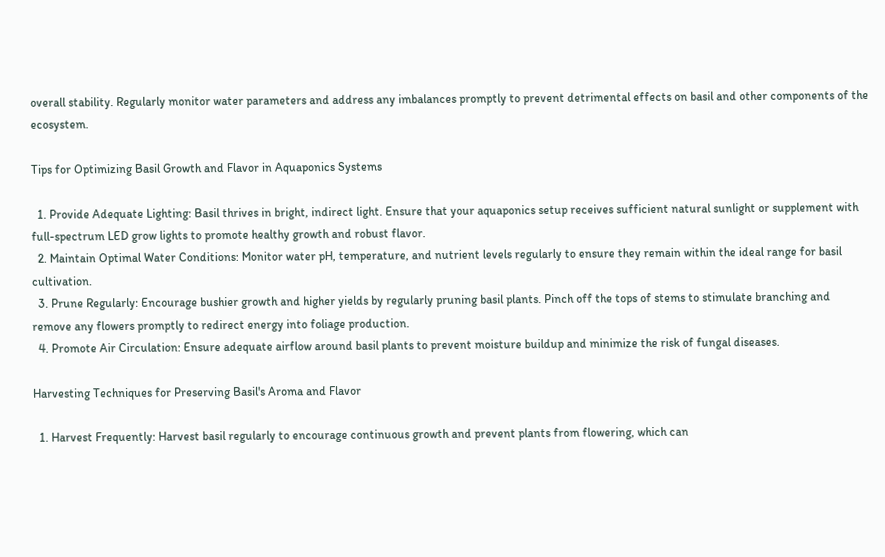overall stability. Regularly monitor water parameters and address any imbalances promptly to prevent detrimental effects on basil and other components of the ecosystem.

Tips for Optimizing Basil Growth and Flavor in Aquaponics Systems

  1. Provide Adequate Lighting: Basil thrives in bright, indirect light. Ensure that your aquaponics setup receives sufficient natural sunlight or supplement with full-spectrum LED grow lights to promote healthy growth and robust flavor.
  2. Maintain Optimal Water Conditions: Monitor water pH, temperature, and nutrient levels regularly to ensure they remain within the ideal range for basil cultivation.
  3. Prune Regularly: Encourage bushier growth and higher yields by regularly pruning basil plants. Pinch off the tops of stems to stimulate branching and remove any flowers promptly to redirect energy into foliage production.
  4. Promote Air Circulation: Ensure adequate airflow around basil plants to prevent moisture buildup and minimize the risk of fungal diseases.

Harvesting Techniques for Preserving Basil's Aroma and Flavor

  1. Harvest Frequently: Harvest basil regularly to encourage continuous growth and prevent plants from flowering, which can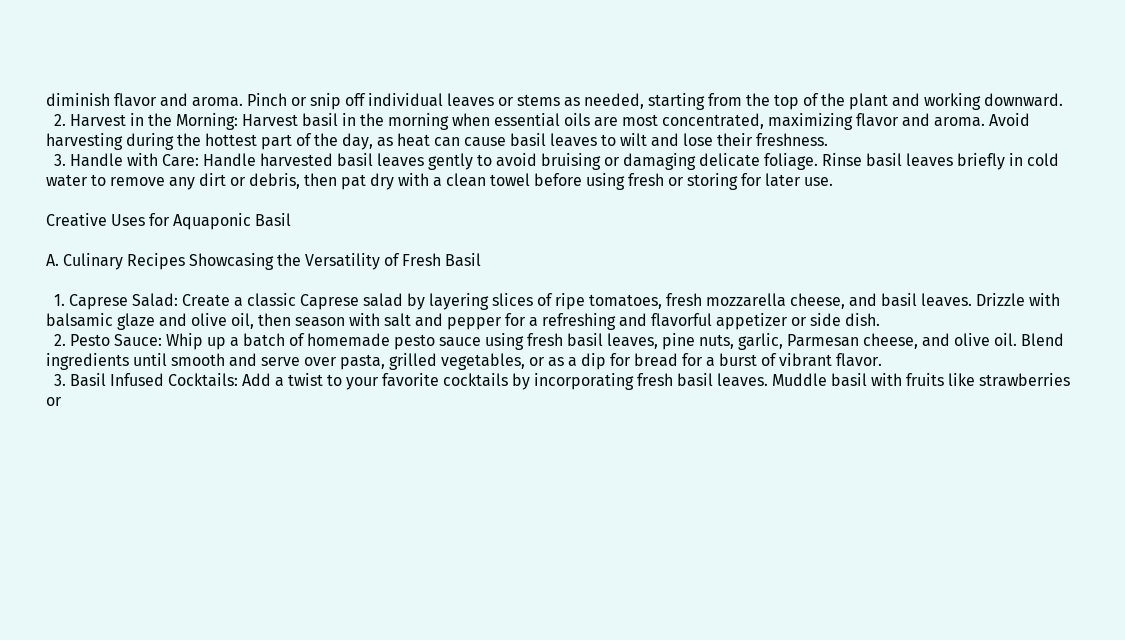diminish flavor and aroma. Pinch or snip off individual leaves or stems as needed, starting from the top of the plant and working downward.
  2. Harvest in the Morning: Harvest basil in the morning when essential oils are most concentrated, maximizing flavor and aroma. Avoid harvesting during the hottest part of the day, as heat can cause basil leaves to wilt and lose their freshness.
  3. Handle with Care: Handle harvested basil leaves gently to avoid bruising or damaging delicate foliage. Rinse basil leaves briefly in cold water to remove any dirt or debris, then pat dry with a clean towel before using fresh or storing for later use.

Creative Uses for Aquaponic Basil

A. Culinary Recipes Showcasing the Versatility of Fresh Basil

  1. Caprese Salad: Create a classic Caprese salad by layering slices of ripe tomatoes, fresh mozzarella cheese, and basil leaves. Drizzle with balsamic glaze and olive oil, then season with salt and pepper for a refreshing and flavorful appetizer or side dish.
  2. Pesto Sauce: Whip up a batch of homemade pesto sauce using fresh basil leaves, pine nuts, garlic, Parmesan cheese, and olive oil. Blend ingredients until smooth and serve over pasta, grilled vegetables, or as a dip for bread for a burst of vibrant flavor.
  3. Basil Infused Cocktails: Add a twist to your favorite cocktails by incorporating fresh basil leaves. Muddle basil with fruits like strawberries or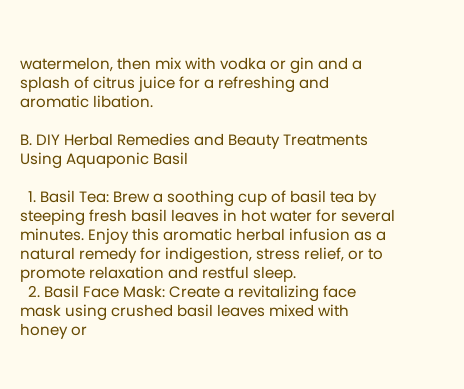watermelon, then mix with vodka or gin and a splash of citrus juice for a refreshing and aromatic libation.

B. DIY Herbal Remedies and Beauty Treatments Using Aquaponic Basil

  1. Basil Tea: Brew a soothing cup of basil tea by steeping fresh basil leaves in hot water for several minutes. Enjoy this aromatic herbal infusion as a natural remedy for indigestion, stress relief, or to promote relaxation and restful sleep.
  2. Basil Face Mask: Create a revitalizing face mask using crushed basil leaves mixed with honey or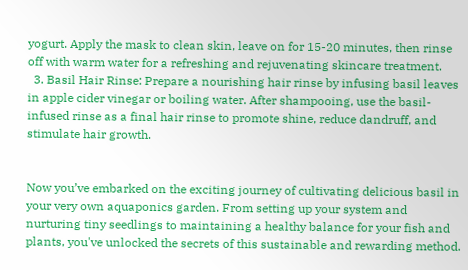yogurt. Apply the mask to clean skin, leave on for 15-20 minutes, then rinse off with warm water for a refreshing and rejuvenating skincare treatment.
  3. Basil Hair Rinse: Prepare a nourishing hair rinse by infusing basil leaves in apple cider vinegar or boiling water. After shampooing, use the basil-infused rinse as a final hair rinse to promote shine, reduce dandruff, and stimulate hair growth.


Now you’ve embarked on the exciting journey of cultivating delicious basil in your very own aquaponics garden. From setting up your system and nurturing tiny seedlings to maintaining a healthy balance for your fish and plants, you've unlocked the secrets of this sustainable and rewarding method.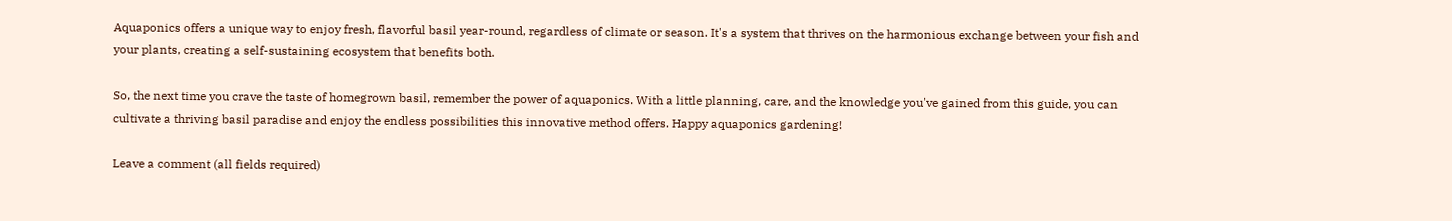Aquaponics offers a unique way to enjoy fresh, flavorful basil year-round, regardless of climate or season. It's a system that thrives on the harmonious exchange between your fish and your plants, creating a self-sustaining ecosystem that benefits both.

So, the next time you crave the taste of homegrown basil, remember the power of aquaponics. With a little planning, care, and the knowledge you've gained from this guide, you can cultivate a thriving basil paradise and enjoy the endless possibilities this innovative method offers. Happy aquaponics gardening!

Leave a comment (all fields required)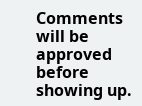Comments will be approved before showing up.